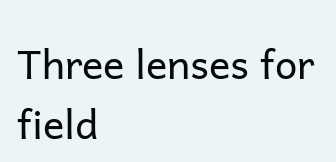Three lenses for field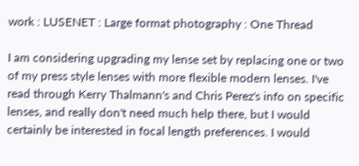work : LUSENET : Large format photography : One Thread

I am considering upgrading my lense set by replacing one or two of my press style lenses with more flexible modern lenses. I've read through Kerry Thalmann's and Chris Perez's info on specific lenses, and really don't need much help there, but I would certainly be interested in focal length preferences. I would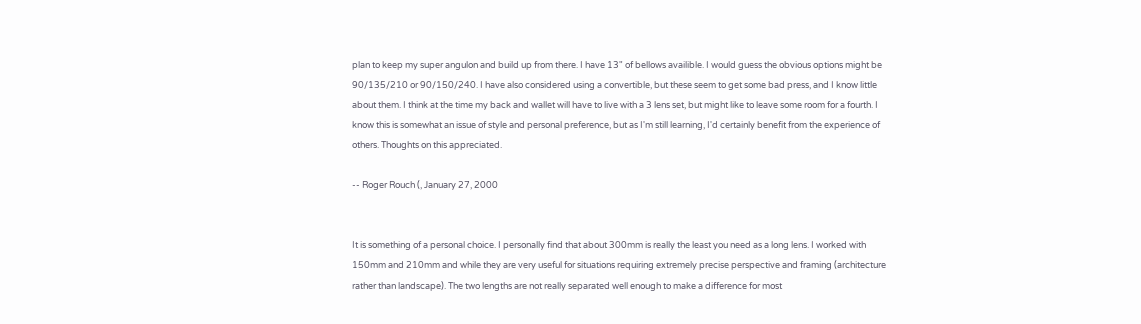plan to keep my super angulon and build up from there. I have 13" of bellows availible. I would guess the obvious options might be 90/135/210 or 90/150/240. I have also considered using a convertible, but these seem to get some bad press, and I know little about them. I think at the time my back and wallet will have to live with a 3 lens set, but might like to leave some room for a fourth. I know this is somewhat an issue of style and personal preference, but as I'm still learning, I'd certainly benefit from the experience of others. Thoughts on this appreciated.

-- Roger Rouch (, January 27, 2000


It is something of a personal choice. I personally find that about 300mm is really the least you need as a long lens. I worked with 150mm and 210mm and while they are very useful for situations requiring extremely precise perspective and framing (architecture rather than landscape). The two lengths are not really separated well enough to make a difference for most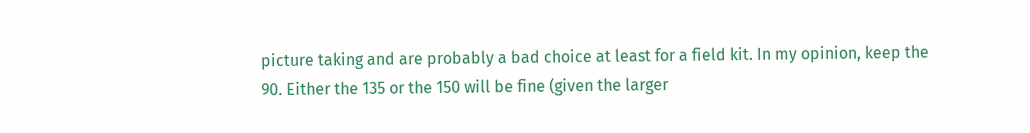picture taking and are probably a bad choice at least for a field kit. In my opinion, keep the 90. Either the 135 or the 150 will be fine (given the larger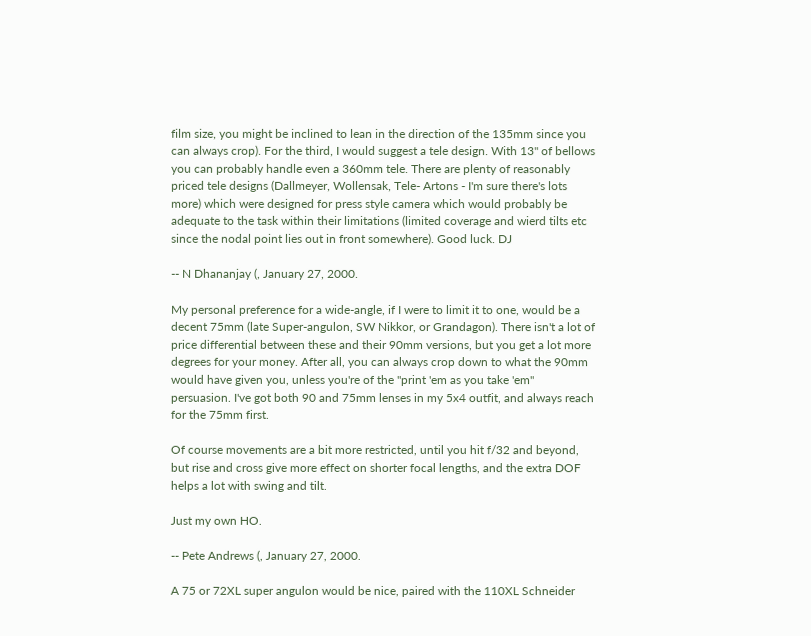film size, you might be inclined to lean in the direction of the 135mm since you can always crop). For the third, I would suggest a tele design. With 13" of bellows you can probably handle even a 360mm tele. There are plenty of reasonably priced tele designs (Dallmeyer, Wollensak, Tele- Artons - I'm sure there's lots more) which were designed for press style camera which would probably be adequate to the task within their limitations (limited coverage and wierd tilts etc since the nodal point lies out in front somewhere). Good luck. DJ

-- N Dhananjay (, January 27, 2000.

My personal preference for a wide-angle, if I were to limit it to one, would be a decent 75mm (late Super-angulon, SW Nikkor, or Grandagon). There isn't a lot of price differential between these and their 90mm versions, but you get a lot more degrees for your money. After all, you can always crop down to what the 90mm would have given you, unless you're of the "print 'em as you take 'em" persuasion. I've got both 90 and 75mm lenses in my 5x4 outfit, and always reach for the 75mm first.

Of course movements are a bit more restricted, until you hit f/32 and beyond, but rise and cross give more effect on shorter focal lengths, and the extra DOF helps a lot with swing and tilt.

Just my own HO.

-- Pete Andrews (, January 27, 2000.

A 75 or 72XL super angulon would be nice, paired with the 110XL Schneider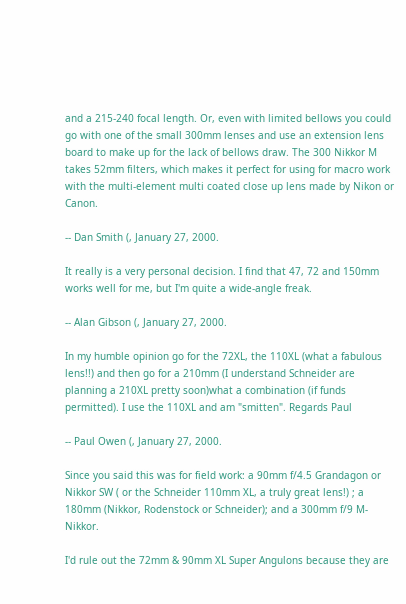and a 215-240 focal length. Or, even with limited bellows you could go with one of the small 300mm lenses and use an extension lens board to make up for the lack of bellows draw. The 300 Nikkor M takes 52mm filters, which makes it perfect for using for macro work with the multi-element multi coated close up lens made by Nikon or Canon.

-- Dan Smith (, January 27, 2000.

It really is a very personal decision. I find that 47, 72 and 150mm works well for me, but I'm quite a wide-angle freak.

-- Alan Gibson (, January 27, 2000.

In my humble opinion go for the 72XL, the 110XL (what a fabulous lens!!) and then go for a 210mm (I understand Schneider are planning a 210XL pretty soon)what a combination (if funds permitted). I use the 110XL and am "smitten". Regards Paul

-- Paul Owen (, January 27, 2000.

Since you said this was for field work: a 90mm f/4.5 Grandagon or Nikkor SW ( or the Schneider 110mm XL, a truly great lens!) ; a 180mm (Nikkor, Rodenstock or Schneider); and a 300mm f/9 M-Nikkor.

I'd rule out the 72mm & 90mm XL Super Angulons because they are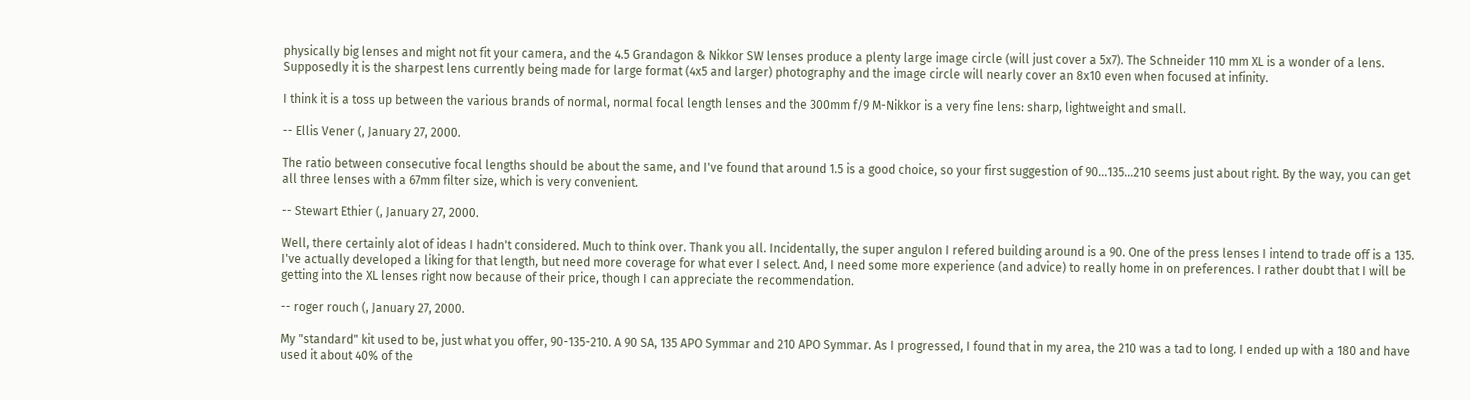physically big lenses and might not fit your camera, and the 4.5 Grandagon & Nikkor SW lenses produce a plenty large image circle (will just cover a 5x7). The Schneider 110 mm XL is a wonder of a lens. Supposedly it is the sharpest lens currently being made for large format (4x5 and larger) photography and the image circle will nearly cover an 8x10 even when focused at infinity.

I think it is a toss up between the various brands of normal, normal focal length lenses and the 300mm f/9 M-Nikkor is a very fine lens: sharp, lightweight and small.

-- Ellis Vener (, January 27, 2000.

The ratio between consecutive focal lengths should be about the same, and I've found that around 1.5 is a good choice, so your first suggestion of 90...135...210 seems just about right. By the way, you can get all three lenses with a 67mm filter size, which is very convenient.

-- Stewart Ethier (, January 27, 2000.

Well, there certainly alot of ideas I hadn't considered. Much to think over. Thank you all. Incidentally, the super angulon I refered building around is a 90. One of the press lenses I intend to trade off is a 135. I've actually developed a liking for that length, but need more coverage for what ever I select. And, I need some more experience (and advice) to really home in on preferences. I rather doubt that I will be getting into the XL lenses right now because of their price, though I can appreciate the recommendation.

-- roger rouch (, January 27, 2000.

My "standard" kit used to be, just what you offer, 90-135-210. A 90 SA, 135 APO Symmar and 210 APO Symmar. As I progressed, I found that in my area, the 210 was a tad to long. I ended up with a 180 and have used it about 40% of the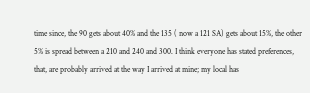time since, the 90 gets about 40% and the 135 ( now a 121 SA) gets about 15%, the other 5% is spread between a 210 and 240 and 300. I think everyone has stated preferences, that, are probably arrived at the way I arrived at mine; my local has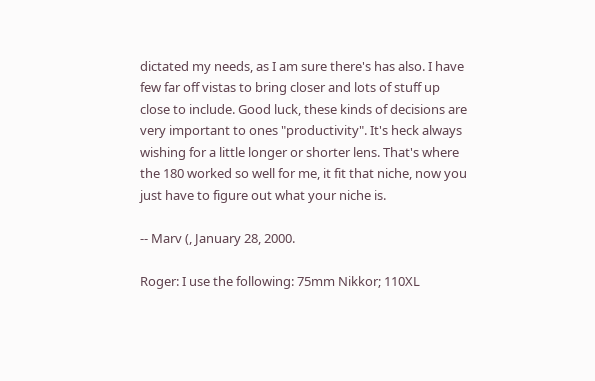dictated my needs, as I am sure there's has also. I have few far off vistas to bring closer and lots of stuff up close to include. Good luck, these kinds of decisions are very important to ones "productivity". It's heck always wishing for a little longer or shorter lens. That's where the 180 worked so well for me, it fit that niche, now you just have to figure out what your niche is.

-- Marv (, January 28, 2000.

Roger: I use the following: 75mm Nikkor; 110XL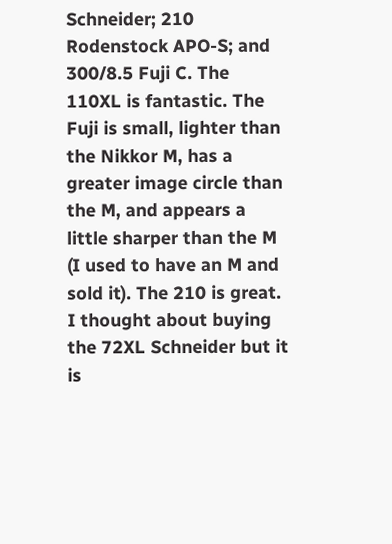Schneider; 210 Rodenstock APO-S; and 300/8.5 Fuji C. The 110XL is fantastic. The Fuji is small, lighter than the Nikkor M, has a greater image circle than the M, and appears a little sharper than the M (I used to have an M and sold it). The 210 is great. I thought about buying the 72XL Schneider but it is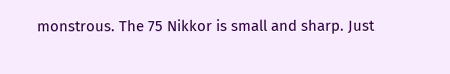monstrous. The 75 Nikkor is small and sharp. Just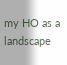my HO as a landscape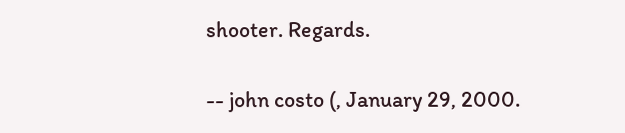shooter. Regards.

-- john costo (, January 29, 2000.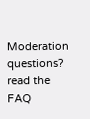Moderation questions? read the FAQ